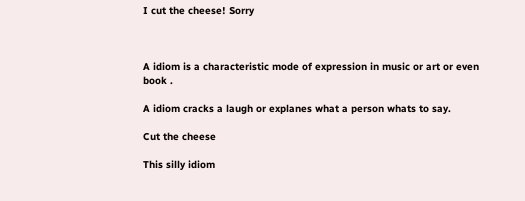I cut the cheese! Sorry



A idiom is a characteristic mode of expression in music or art or even book .

A idiom cracks a laugh or explanes what a person whats to say.

Cut the cheese

This silly idiom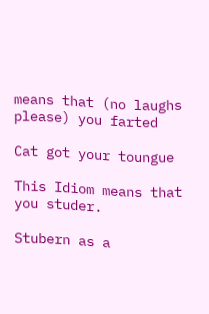means that (no laughs please) you farted

Cat got your toungue

This Idiom means that you studer.

Stubern as a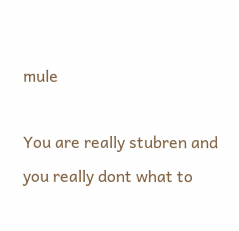mule

You are really stubren and you really dont what to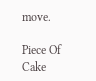move.

Piece Of Cake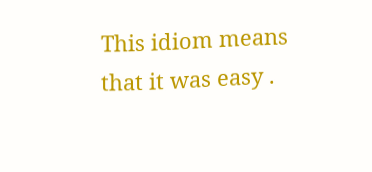This idiom means that it was easy .